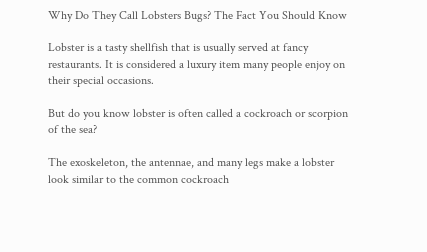Why Do They Call Lobsters Bugs? The Fact You Should Know

Lobster is a tasty shellfish that is usually served at fancy restaurants. It is considered a luxury item many people enjoy on their special occasions.

But do you know lobster is often called a cockroach or scorpion of the sea?

The exoskeleton, the antennae, and many legs make a lobster look similar to the common cockroach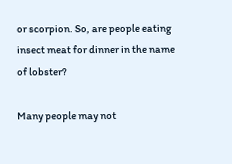or scorpion. So, are people eating insect meat for dinner in the name of lobster?

Many people may not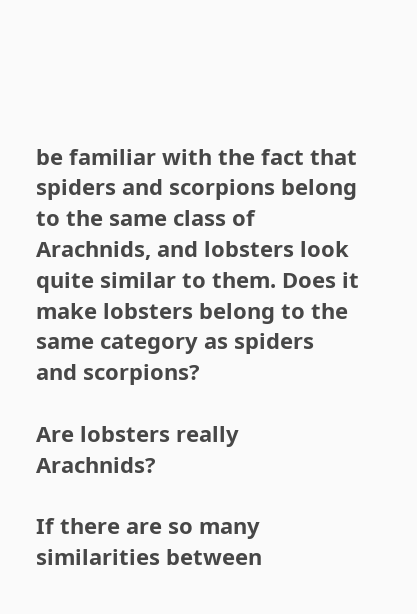be familiar with the fact that spiders and scorpions belong to the same class of Arachnids, and lobsters look quite similar to them. Does it make lobsters belong to the same category as spiders and scorpions?

Are lobsters really Arachnids?

If there are so many similarities between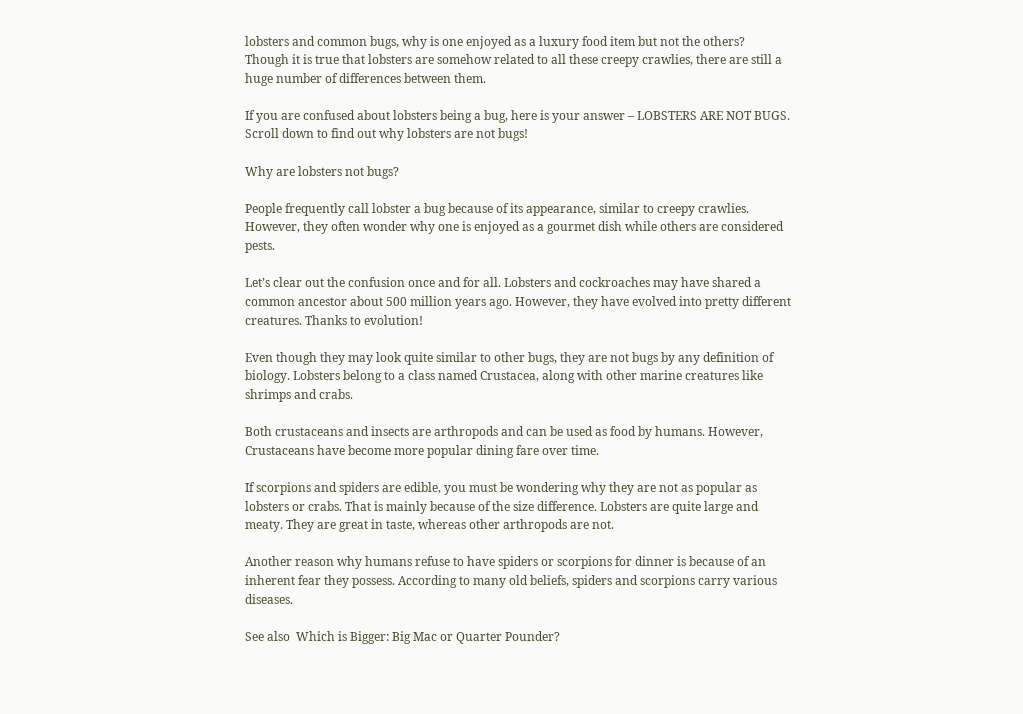lobsters and common bugs, why is one enjoyed as a luxury food item but not the others? Though it is true that lobsters are somehow related to all these creepy crawlies, there are still a huge number of differences between them.

If you are confused about lobsters being a bug, here is your answer – LOBSTERS ARE NOT BUGS. Scroll down to find out why lobsters are not bugs!

Why are lobsters not bugs?

People frequently call lobster a bug because of its appearance, similar to creepy crawlies. However, they often wonder why one is enjoyed as a gourmet dish while others are considered pests.

Let’s clear out the confusion once and for all. Lobsters and cockroaches may have shared a common ancestor about 500 million years ago. However, they have evolved into pretty different creatures. Thanks to evolution!

Even though they may look quite similar to other bugs, they are not bugs by any definition of biology. Lobsters belong to a class named Crustacea, along with other marine creatures like shrimps and crabs.

Both crustaceans and insects are arthropods and can be used as food by humans. However, Crustaceans have become more popular dining fare over time.

If scorpions and spiders are edible, you must be wondering why they are not as popular as lobsters or crabs. That is mainly because of the size difference. Lobsters are quite large and meaty. They are great in taste, whereas other arthropods are not.

Another reason why humans refuse to have spiders or scorpions for dinner is because of an inherent fear they possess. According to many old beliefs, spiders and scorpions carry various diseases.

See also  Which is Bigger: Big Mac or Quarter Pounder?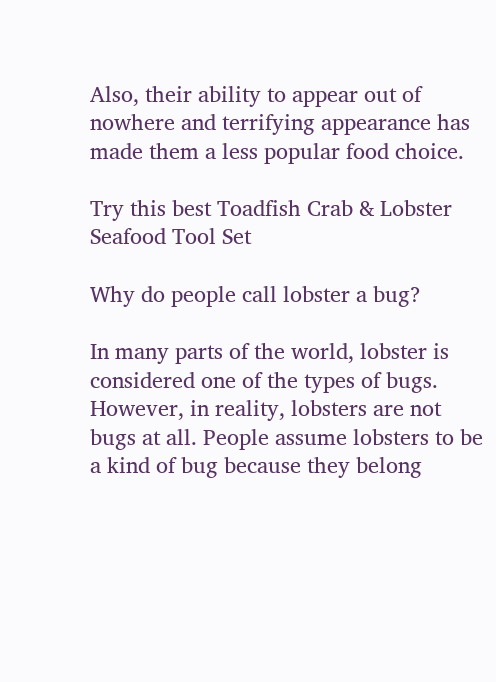Also, their ability to appear out of nowhere and terrifying appearance has made them a less popular food choice.

Try this best Toadfish Crab & Lobster Seafood Tool Set

Why do people call lobster a bug?

In many parts of the world, lobster is considered one of the types of bugs. However, in reality, lobsters are not bugs at all. People assume lobsters to be a kind of bug because they belong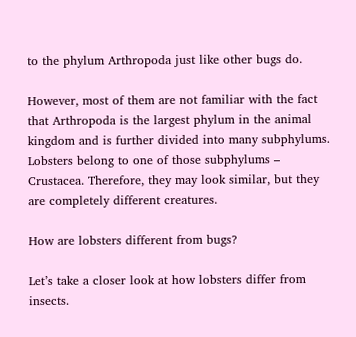to the phylum Arthropoda just like other bugs do.

However, most of them are not familiar with the fact that Arthropoda is the largest phylum in the animal kingdom and is further divided into many subphylums. Lobsters belong to one of those subphylums – Crustacea. Therefore, they may look similar, but they are completely different creatures.

How are lobsters different from bugs?

Let’s take a closer look at how lobsters differ from insects.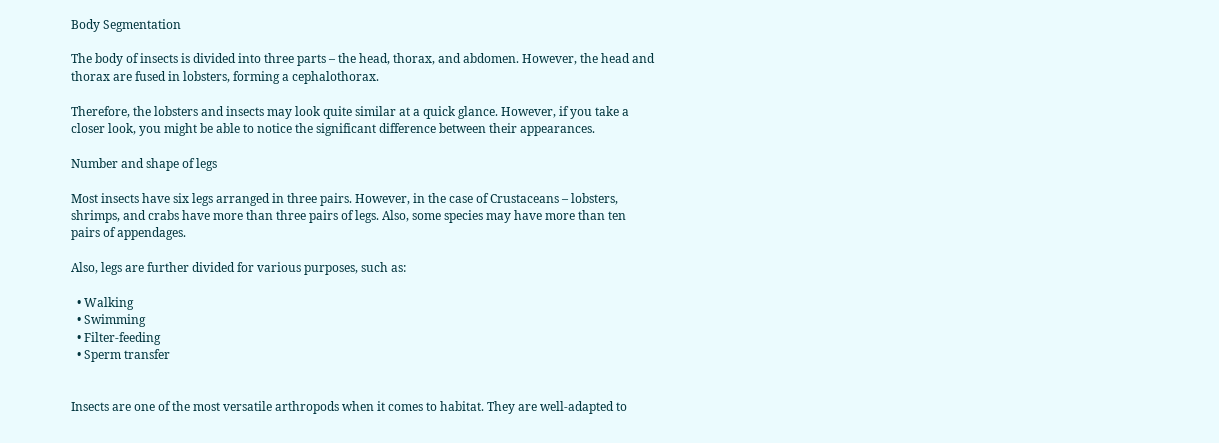Body Segmentation

The body of insects is divided into three parts – the head, thorax, and abdomen. However, the head and thorax are fused in lobsters, forming a cephalothorax.

Therefore, the lobsters and insects may look quite similar at a quick glance. However, if you take a closer look, you might be able to notice the significant difference between their appearances.

Number and shape of legs

Most insects have six legs arranged in three pairs. However, in the case of Crustaceans – lobsters, shrimps, and crabs have more than three pairs of legs. Also, some species may have more than ten pairs of appendages.

Also, legs are further divided for various purposes, such as:

  • Walking
  • Swimming
  • Filter-feeding
  • Sperm transfer


Insects are one of the most versatile arthropods when it comes to habitat. They are well-adapted to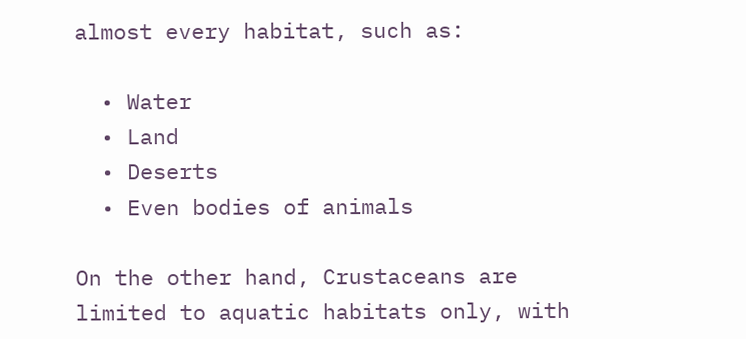almost every habitat, such as:

  • Water
  • Land
  • Deserts
  • Even bodies of animals

On the other hand, Crustaceans are limited to aquatic habitats only, with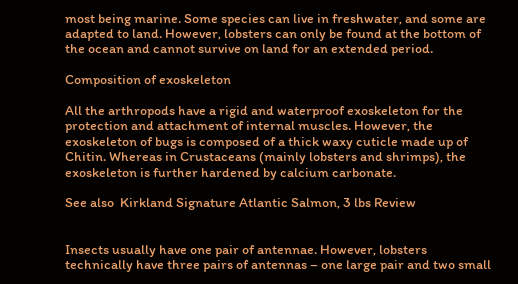most being marine. Some species can live in freshwater, and some are adapted to land. However, lobsters can only be found at the bottom of the ocean and cannot survive on land for an extended period.

Composition of exoskeleton

All the arthropods have a rigid and waterproof exoskeleton for the protection and attachment of internal muscles. However, the exoskeleton of bugs is composed of a thick waxy cuticle made up of Chitin. Whereas in Crustaceans (mainly lobsters and shrimps), the exoskeleton is further hardened by calcium carbonate.

See also  Kirkland Signature Atlantic Salmon, 3 lbs Review


Insects usually have one pair of antennae. However, lobsters technically have three pairs of antennas – one large pair and two small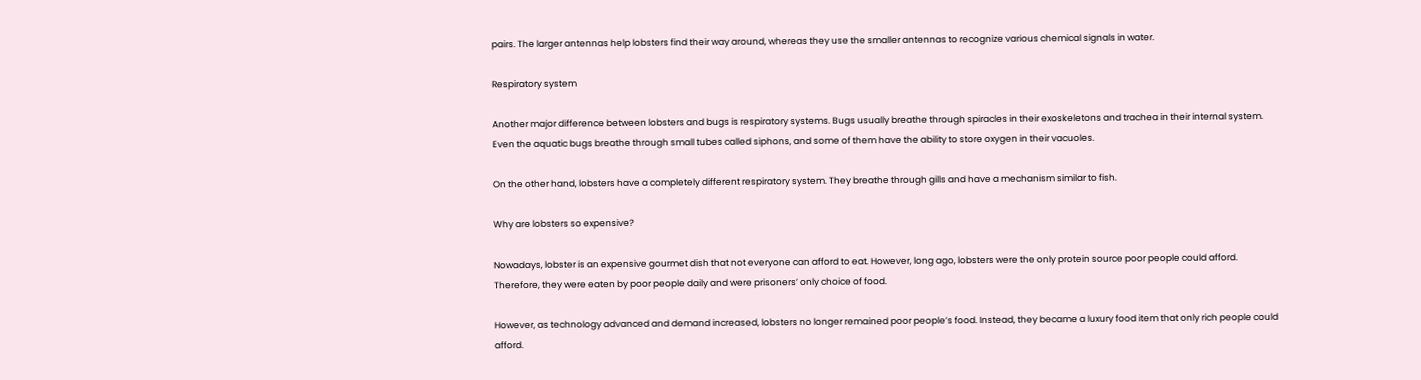pairs. The larger antennas help lobsters find their way around, whereas they use the smaller antennas to recognize various chemical signals in water.

Respiratory system

Another major difference between lobsters and bugs is respiratory systems. Bugs usually breathe through spiracles in their exoskeletons and trachea in their internal system. Even the aquatic bugs breathe through small tubes called siphons, and some of them have the ability to store oxygen in their vacuoles.

On the other hand, lobsters have a completely different respiratory system. They breathe through gills and have a mechanism similar to fish.

Why are lobsters so expensive?

Nowadays, lobster is an expensive gourmet dish that not everyone can afford to eat. However, long ago, lobsters were the only protein source poor people could afford. Therefore, they were eaten by poor people daily and were prisoners’ only choice of food.

However, as technology advanced and demand increased, lobsters no longer remained poor people’s food. Instead, they became a luxury food item that only rich people could afford.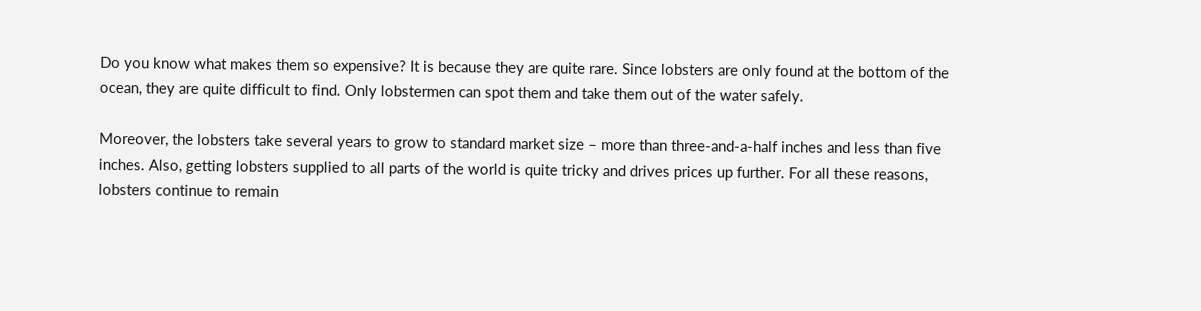Do you know what makes them so expensive? It is because they are quite rare. Since lobsters are only found at the bottom of the ocean, they are quite difficult to find. Only lobstermen can spot them and take them out of the water safely.

Moreover, the lobsters take several years to grow to standard market size – more than three-and-a-half inches and less than five inches. Also, getting lobsters supplied to all parts of the world is quite tricky and drives prices up further. For all these reasons, lobsters continue to remain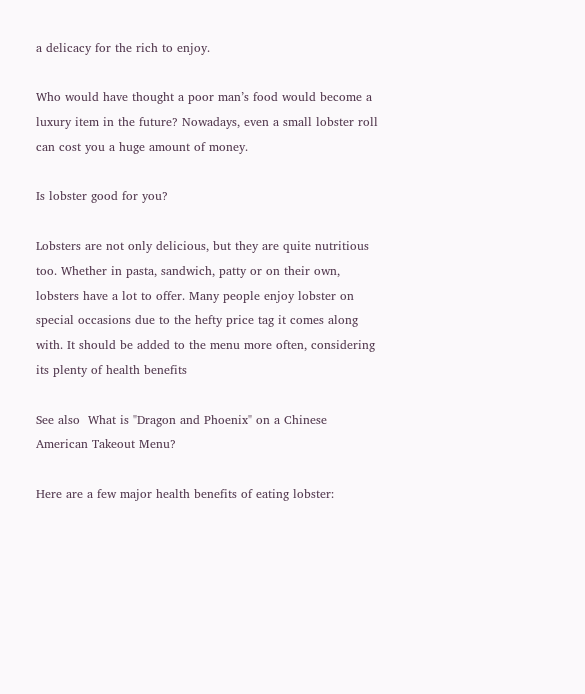a delicacy for the rich to enjoy.

Who would have thought a poor man’s food would become a luxury item in the future? Nowadays, even a small lobster roll can cost you a huge amount of money.

Is lobster good for you?

Lobsters are not only delicious, but they are quite nutritious too. Whether in pasta, sandwich, patty or on their own, lobsters have a lot to offer. Many people enjoy lobster on special occasions due to the hefty price tag it comes along with. It should be added to the menu more often, considering its plenty of health benefits

See also  What is "Dragon and Phoenix" on a Chinese American Takeout Menu?

Here are a few major health benefits of eating lobster: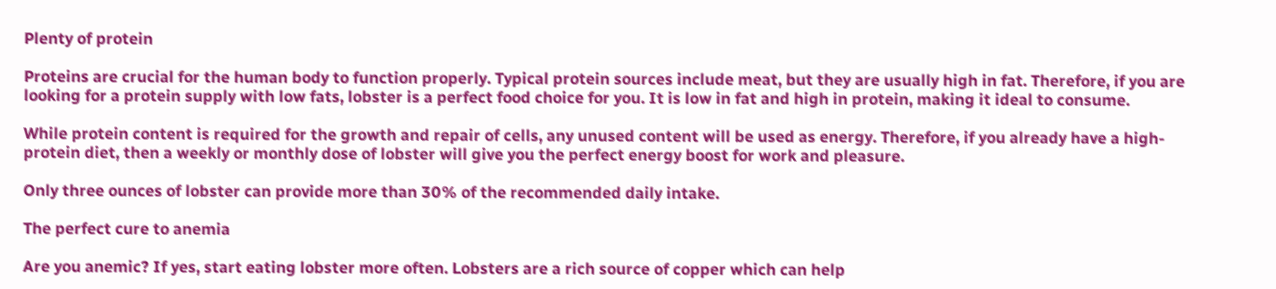Plenty of protein

Proteins are crucial for the human body to function properly. Typical protein sources include meat, but they are usually high in fat. Therefore, if you are looking for a protein supply with low fats, lobster is a perfect food choice for you. It is low in fat and high in protein, making it ideal to consume.

While protein content is required for the growth and repair of cells, any unused content will be used as energy. Therefore, if you already have a high-protein diet, then a weekly or monthly dose of lobster will give you the perfect energy boost for work and pleasure.

Only three ounces of lobster can provide more than 30% of the recommended daily intake.

The perfect cure to anemia

Are you anemic? If yes, start eating lobster more often. Lobsters are a rich source of copper which can help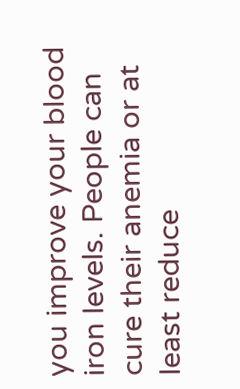you improve your blood iron levels. People can cure their anemia or at least reduce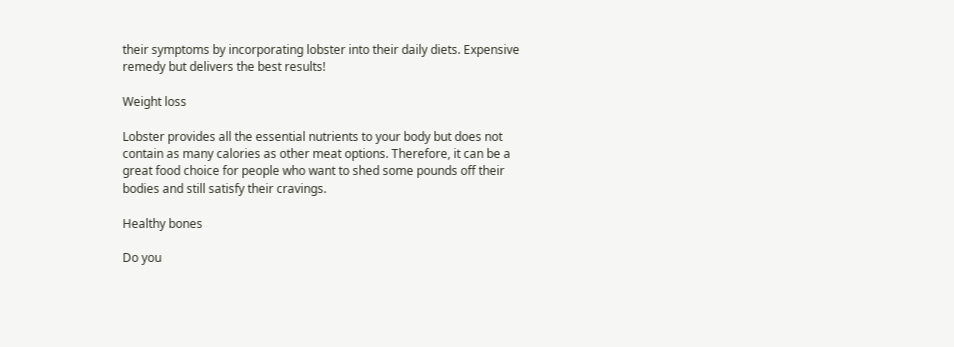their symptoms by incorporating lobster into their daily diets. Expensive remedy but delivers the best results!

Weight loss

Lobster provides all the essential nutrients to your body but does not contain as many calories as other meat options. Therefore, it can be a great food choice for people who want to shed some pounds off their bodies and still satisfy their cravings.

Healthy bones

Do you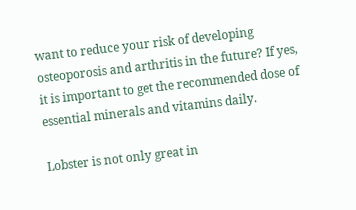want to reduce your risk of developing osteoporosis and arthritis in the future? If yes, it is important to get the recommended dose of essential minerals and vitamins daily.

Lobster is not only great in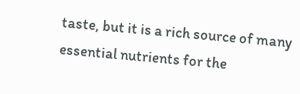taste, but it is a rich source of many essential nutrients for the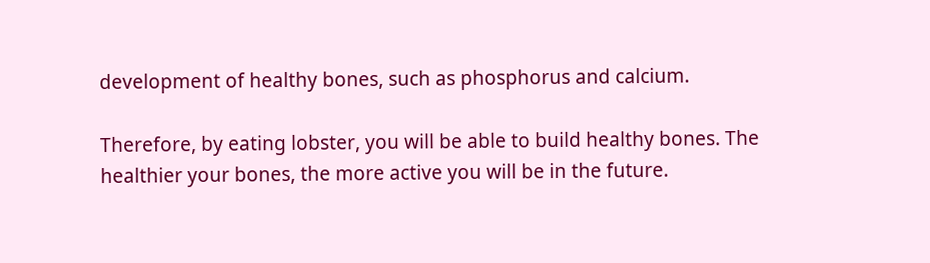development of healthy bones, such as phosphorus and calcium.

Therefore, by eating lobster, you will be able to build healthy bones. The healthier your bones, the more active you will be in the future.